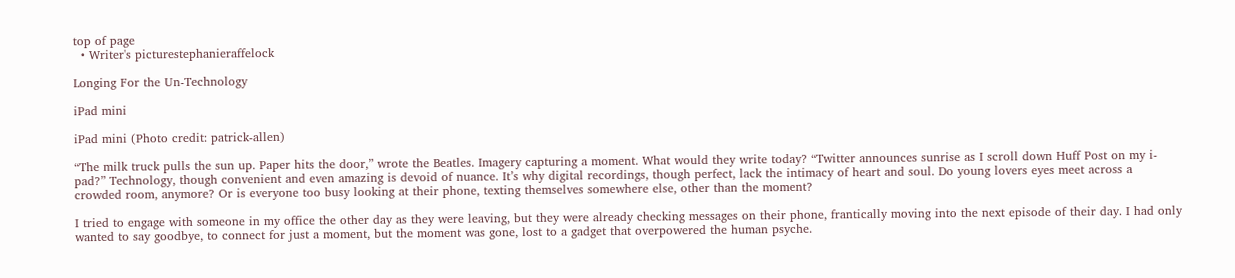top of page
  • Writer's picturestephanieraffelock

Longing For the Un-Technology

iPad mini

iPad mini (Photo credit: patrick-allen)

“The milk truck pulls the sun up. Paper hits the door,” wrote the Beatles. Imagery capturing a moment. What would they write today? “Twitter announces sunrise as I scroll down Huff Post on my i-pad?” Technology, though convenient and even amazing is devoid of nuance. It’s why digital recordings, though perfect, lack the intimacy of heart and soul. Do young lovers eyes meet across a crowded room, anymore? Or is everyone too busy looking at their phone, texting themselves somewhere else, other than the moment?

I tried to engage with someone in my office the other day as they were leaving, but they were already checking messages on their phone, frantically moving into the next episode of their day. I had only wanted to say goodbye, to connect for just a moment, but the moment was gone, lost to a gadget that overpowered the human psyche.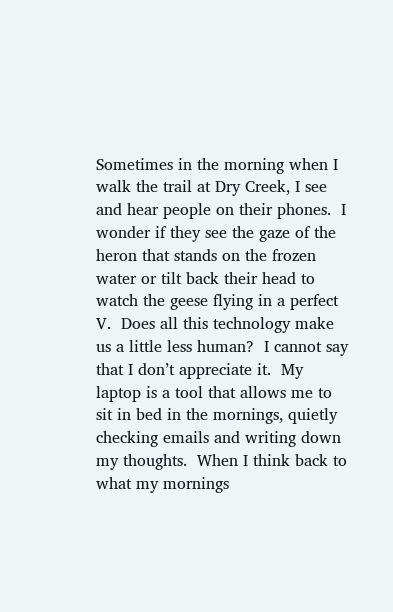Sometimes in the morning when I walk the trail at Dry Creek, I see and hear people on their phones.  I wonder if they see the gaze of the heron that stands on the frozen water or tilt back their head to watch the geese flying in a perfect V.  Does all this technology make us a little less human?  I cannot say that I don’t appreciate it.  My laptop is a tool that allows me to sit in bed in the mornings, quietly checking emails and writing down my thoughts.  When I think back to what my mornings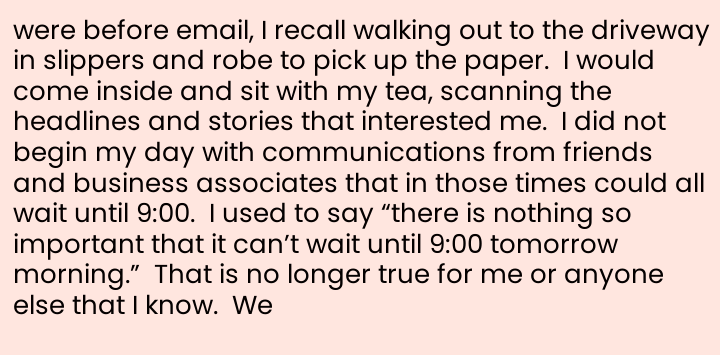were before email, I recall walking out to the driveway in slippers and robe to pick up the paper.  I would come inside and sit with my tea, scanning the headlines and stories that interested me.  I did not begin my day with communications from friends and business associates that in those times could all wait until 9:00.  I used to say “there is nothing so important that it can’t wait until 9:00 tomorrow morning.”  That is no longer true for me or anyone else that I know.  We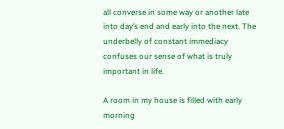all converse in some way or another late into day’s end and early into the next. The underbelly of constant immediacy confuses our sense of what is truly important in life.

A room in my house is filled with early morning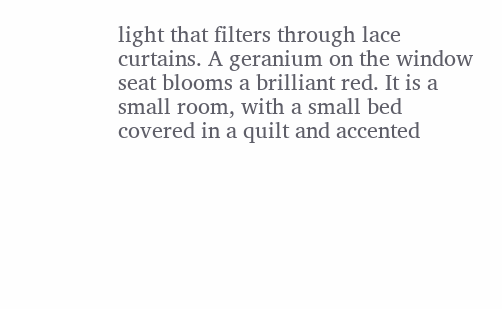light that filters through lace curtains. A geranium on the window seat blooms a brilliant red. It is a small room, with a small bed covered in a quilt and accented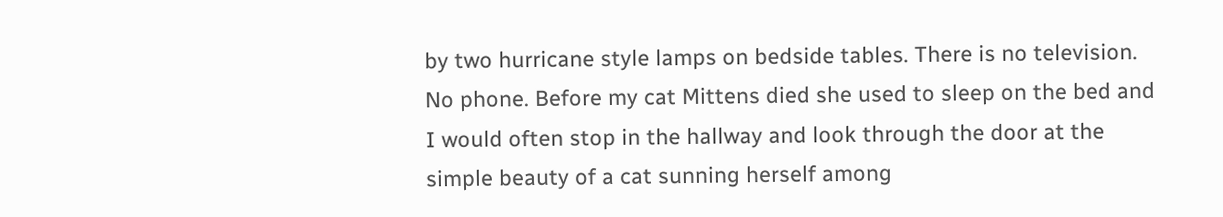by two hurricane style lamps on bedside tables. There is no television. No phone. Before my cat Mittens died she used to sleep on the bed and I would often stop in the hallway and look through the door at the simple beauty of a cat sunning herself among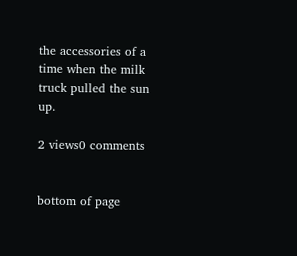the accessories of a time when the milk truck pulled the sun up.

2 views0 comments


bottom of page